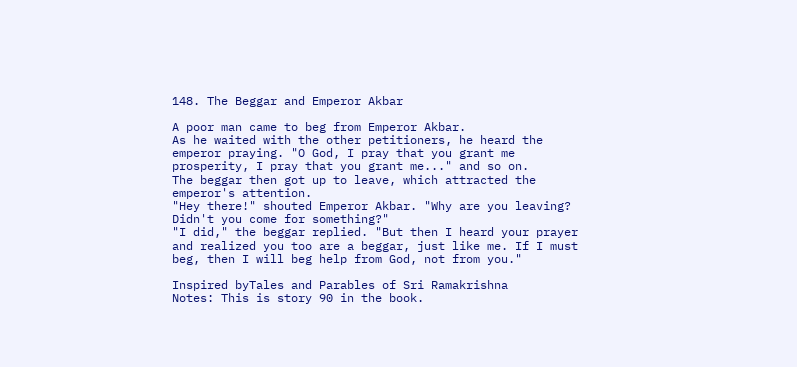148. The Beggar and Emperor Akbar

A poor man came to beg from Emperor Akbar.
As he waited with the other petitioners, he heard the emperor praying. "O God, I pray that you grant me prosperity, I pray that you grant me..." and so on.
The beggar then got up to leave, which attracted the emperor's attention.
"Hey there!" shouted Emperor Akbar. "Why are you leaving? Didn't you come for something?"
"I did," the beggar replied. "But then I heard your prayer and realized you too are a beggar, just like me. If I must beg, then I will beg help from God, not from you."

Inspired byTales and Parables of Sri Ramakrishna
Notes: This is story 90 in the book.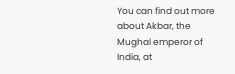You can find out more about Akbar, the Mughal emperor of India, at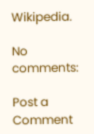Wikipedia.

No comments:

Post a Comment